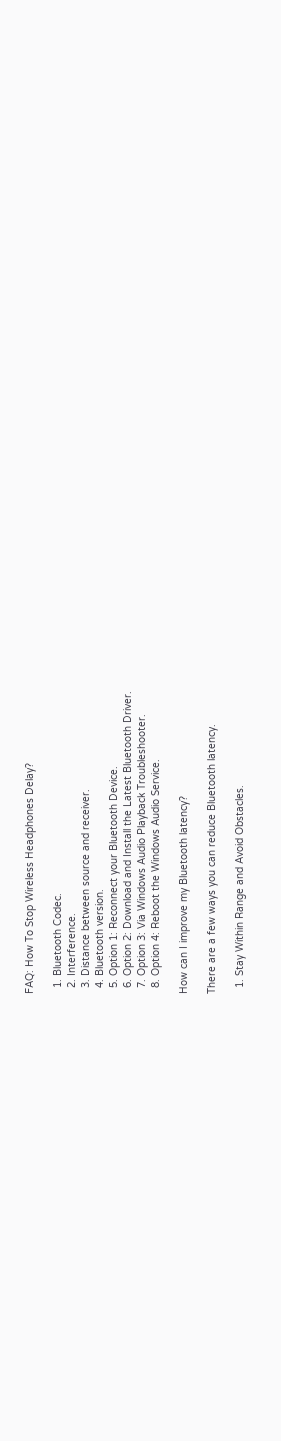FAQ: How To Stop Wireless Headphones Delay?

  1. Bluetooth Codec.
  2. Interference.
  3. Distance between source and receiver.
  4. Bluetooth version.
  5. Option 1: Reconnect your Bluetooth Device.
  6. Option 2: Download and Install the Latest Bluetooth Driver.
  7. Option 3: Via Windows Audio Playback Troubleshooter.
  8. Option 4: Reboot the Windows Audio Service.

How can I improve my Bluetooth latency?

There are a few ways you can reduce Bluetooth latency.

  1. Stay Within Range and Avoid Obstacles.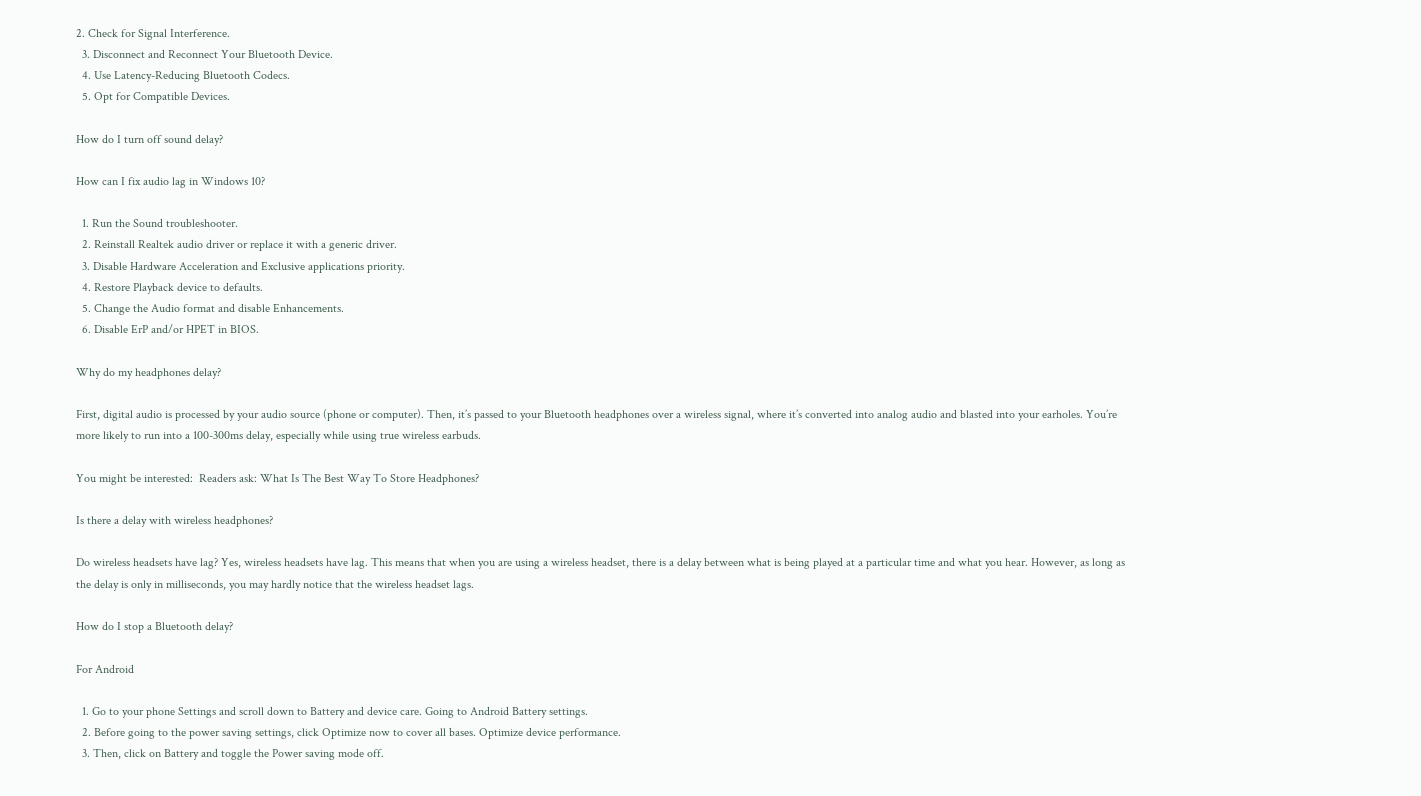2. Check for Signal Interference.
  3. Disconnect and Reconnect Your Bluetooth Device.
  4. Use Latency-Reducing Bluetooth Codecs.
  5. Opt for Compatible Devices.

How do I turn off sound delay?

How can I fix audio lag in Windows 10?

  1. Run the Sound troubleshooter.
  2. Reinstall Realtek audio driver or replace it with a generic driver.
  3. Disable Hardware Acceleration and Exclusive applications priority.
  4. Restore Playback device to defaults.
  5. Change the Audio format and disable Enhancements.
  6. Disable ErP and/or HPET in BIOS.

Why do my headphones delay?

First, digital audio is processed by your audio source (phone or computer). Then, it’s passed to your Bluetooth headphones over a wireless signal, where it’s converted into analog audio and blasted into your earholes. You’re more likely to run into a 100-300ms delay, especially while using true wireless earbuds.

You might be interested:  Readers ask: What Is The Best Way To Store Headphones?

Is there a delay with wireless headphones?

Do wireless headsets have lag? Yes, wireless headsets have lag. This means that when you are using a wireless headset, there is a delay between what is being played at a particular time and what you hear. However, as long as the delay is only in milliseconds, you may hardly notice that the wireless headset lags.

How do I stop a Bluetooth delay?

For Android

  1. Go to your phone Settings and scroll down to Battery and device care. Going to Android Battery settings.
  2. Before going to the power saving settings, click Optimize now to cover all bases. Optimize device performance.
  3. Then, click on Battery and toggle the Power saving mode off.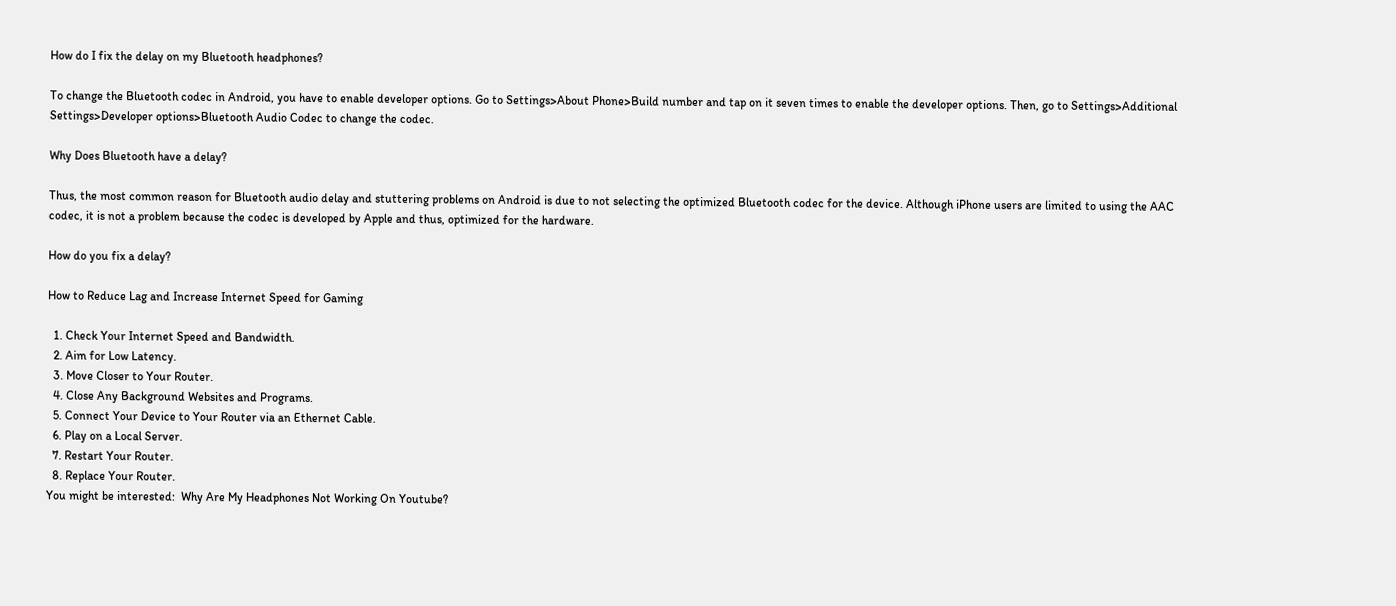How do I fix the delay on my Bluetooth headphones?

To change the Bluetooth codec in Android, you have to enable developer options. Go to Settings>About Phone>Build number and tap on it seven times to enable the developer options. Then, go to Settings>Additional Settings>Developer options>Bluetooth Audio Codec to change the codec.

Why Does Bluetooth have a delay?

Thus, the most common reason for Bluetooth audio delay and stuttering problems on Android is due to not selecting the optimized Bluetooth codec for the device. Although iPhone users are limited to using the AAC codec, it is not a problem because the codec is developed by Apple and thus, optimized for the hardware.

How do you fix a delay?

How to Reduce Lag and Increase Internet Speed for Gaming

  1. Check Your Internet Speed and Bandwidth.
  2. Aim for Low Latency.
  3. Move Closer to Your Router.
  4. Close Any Background Websites and Programs.
  5. Connect Your Device to Your Router via an Ethernet Cable.
  6. Play on a Local Server.
  7. Restart Your Router.
  8. Replace Your Router.
You might be interested:  Why Are My Headphones Not Working On Youtube?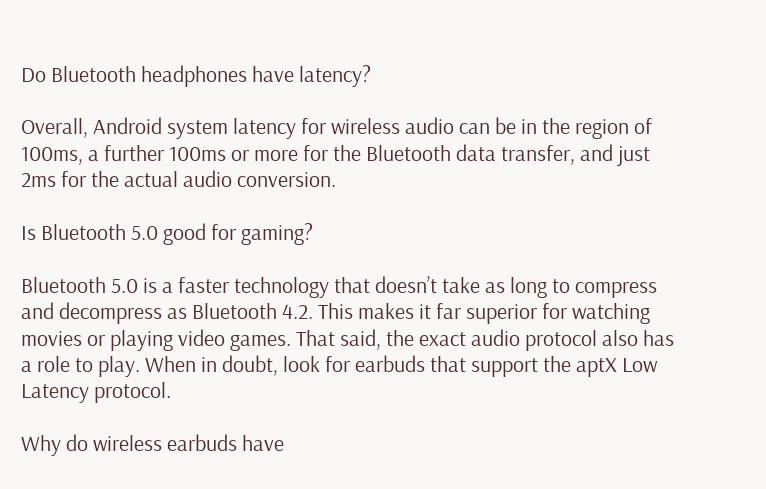Do Bluetooth headphones have latency?

Overall, Android system latency for wireless audio can be in the region of 100ms, a further 100ms or more for the Bluetooth data transfer, and just 2ms for the actual audio conversion.

Is Bluetooth 5.0 good for gaming?

Bluetooth 5.0 is a faster technology that doesn’t take as long to compress and decompress as Bluetooth 4.2. This makes it far superior for watching movies or playing video games. That said, the exact audio protocol also has a role to play. When in doubt, look for earbuds that support the aptX Low Latency protocol.

Why do wireless earbuds have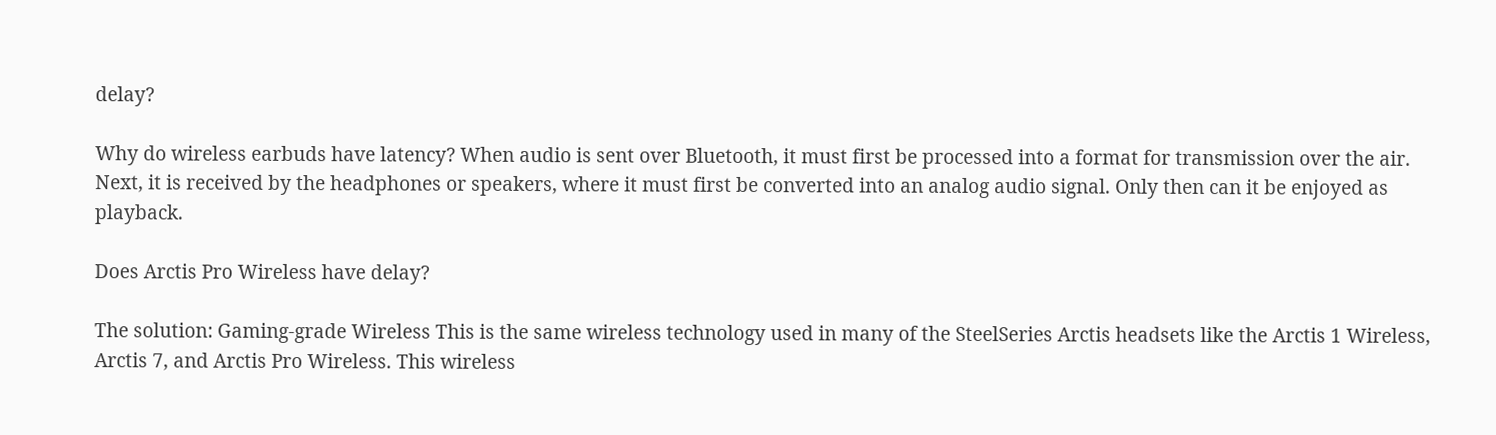delay?

Why do wireless earbuds have latency? When audio is sent over Bluetooth, it must first be processed into a format for transmission over the air. Next, it is received by the headphones or speakers, where it must first be converted into an analog audio signal. Only then can it be enjoyed as playback.

Does Arctis Pro Wireless have delay?

The solution: Gaming-grade Wireless This is the same wireless technology used in many of the SteelSeries Arctis headsets like the Arctis 1 Wireless, Arctis 7, and Arctis Pro Wireless. This wireless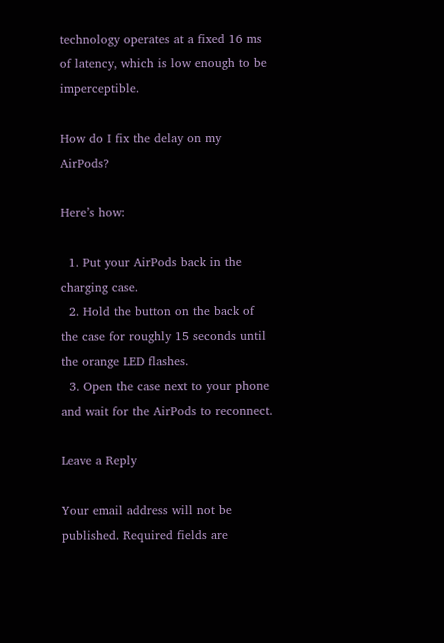technology operates at a fixed 16 ms of latency, which is low enough to be imperceptible.

How do I fix the delay on my AirPods?

Here’s how:

  1. Put your AirPods back in the charging case.
  2. Hold the button on the back of the case for roughly 15 seconds until the orange LED flashes.
  3. Open the case next to your phone and wait for the AirPods to reconnect.

Leave a Reply

Your email address will not be published. Required fields are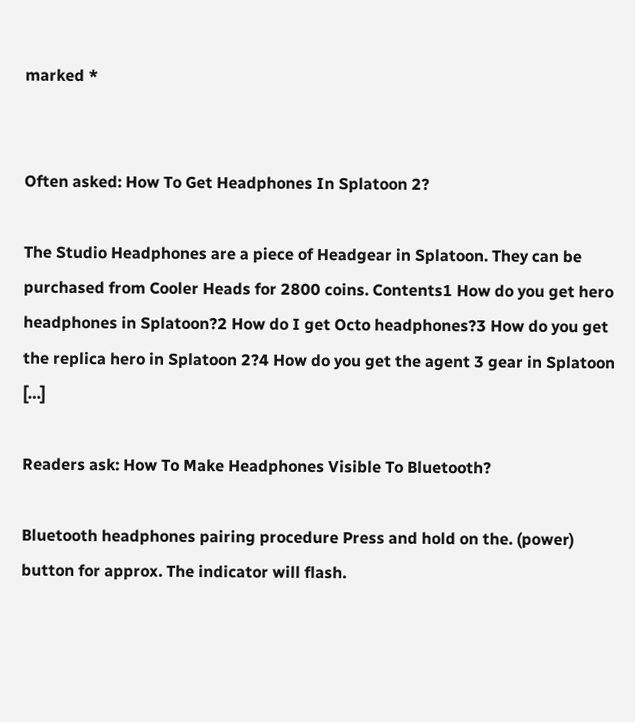marked *


Often asked: How To Get Headphones In Splatoon 2?

The Studio Headphones are a piece of Headgear in Splatoon. They can be purchased from Cooler Heads for 2800 coins. Contents1 How do you get hero headphones in Splatoon?2 How do I get Octo headphones?3 How do you get the replica hero in Splatoon 2?4 How do you get the agent 3 gear in Splatoon […]

Readers ask: How To Make Headphones Visible To Bluetooth?

Bluetooth headphones pairing procedure Press and hold on the. (power) button for approx. The indicator will flash.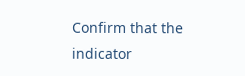Confirm that the indicator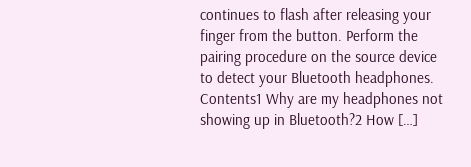continues to flash after releasing your finger from the button. Perform the pairing procedure on the source device to detect your Bluetooth headphones. Contents1 Why are my headphones not showing up in Bluetooth?2 How […]